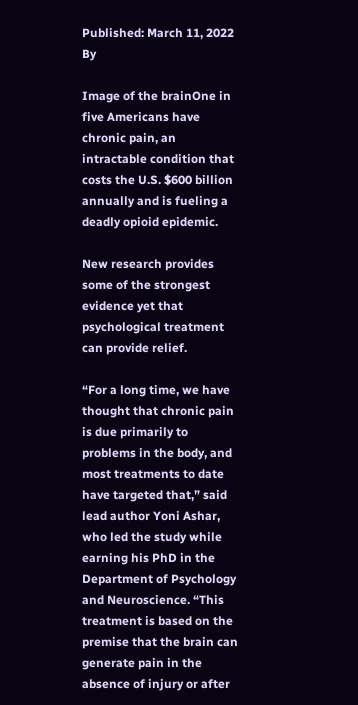Published: March 11, 2022 By

Image of the brainOne in five Americans have chronic pain, an intractable condition that costs the U.S. $600 billion annually and is fueling a deadly opioid epidemic.

New research provides some of the strongest evidence yet that psychological treatment can provide relief.

“For a long time, we have thought that chronic pain is due primarily to problems in the body, and most treatments to date have targeted that,” said lead author Yoni Ashar, who led the study while earning his PhD in the Department of Psychology and Neuroscience. “This treatment is based on the premise that the brain can generate pain in the absence of injury or after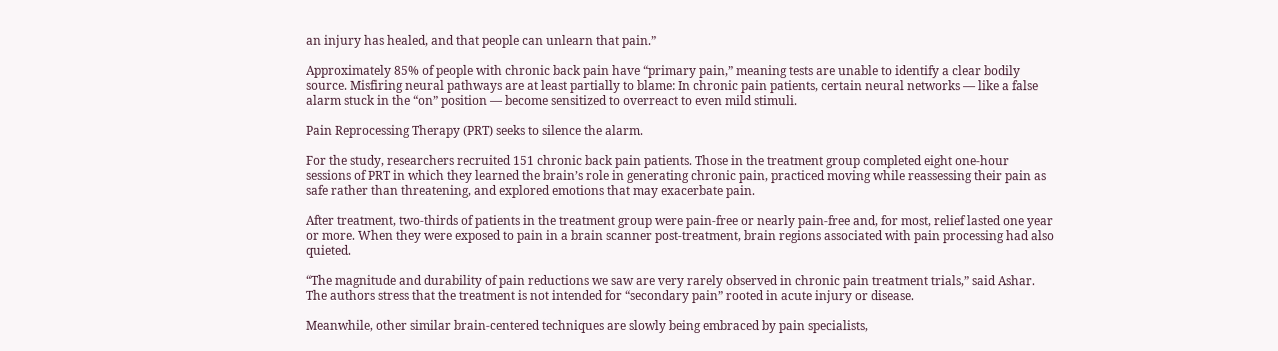an injury has healed, and that people can unlearn that pain.”

Approximately 85% of people with chronic back pain have “primary pain,” meaning tests are unable to identify a clear bodily source. Misfiring neural pathways are at least partially to blame: In chronic pain patients, certain neural networks — like a false alarm stuck in the “on” position — become sensitized to overreact to even mild stimuli.

Pain Reprocessing Therapy (PRT) seeks to silence the alarm.

For the study, researchers recruited 151 chronic back pain patients. Those in the treatment group completed eight one-hour sessions of PRT in which they learned the brain’s role in generating chronic pain, practiced moving while reassessing their pain as safe rather than threatening, and explored emotions that may exacerbate pain.

After treatment, two-thirds of patients in the treatment group were pain-free or nearly pain-free and, for most, relief lasted one year or more. When they were exposed to pain in a brain scanner post-treatment, brain regions associated with pain processing had also quieted.

“The magnitude and durability of pain reductions we saw are very rarely observed in chronic pain treatment trials,” said Ashar. The authors stress that the treatment is not intended for “secondary pain” rooted in acute injury or disease.

Meanwhile, other similar brain-centered techniques are slowly being embraced by pain specialists,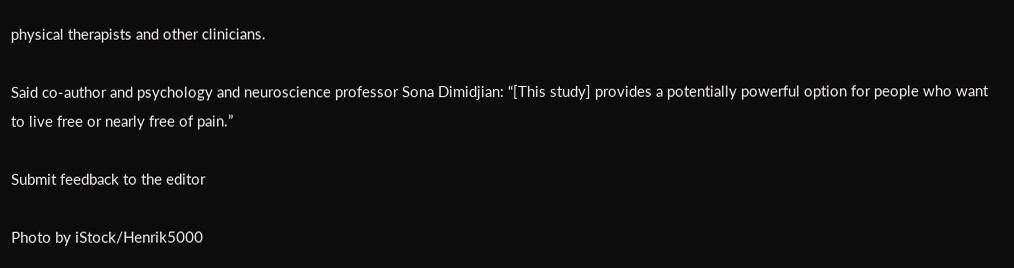physical therapists and other clinicians.

Said co-author and psychology and neuroscience professor Sona Dimidjian: “[This study] provides a potentially powerful option for people who want to live free or nearly free of pain.”

Submit feedback to the editor

Photo by iStock/Henrik5000